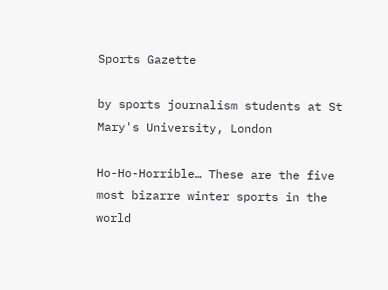Sports Gazette

by sports journalism students at St Mary's University, London

Ho-Ho-Horrible… These are the five most bizarre winter sports in the world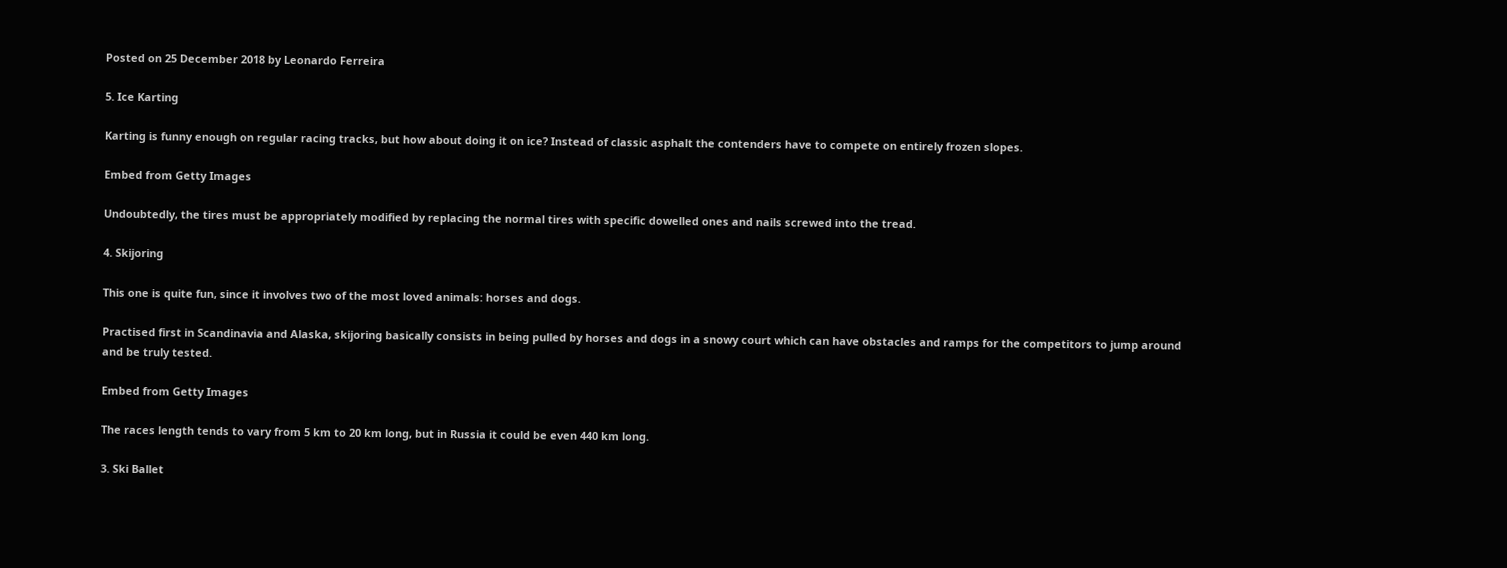Posted on 25 December 2018 by Leonardo Ferreira

5. Ice Karting

Karting is funny enough on regular racing tracks, but how about doing it on ice? Instead of classic asphalt the contenders have to compete on entirely frozen slopes.

Embed from Getty Images

Undoubtedly, the tires must be appropriately modified by replacing the normal tires with specific dowelled ones and nails screwed into the tread.

4. Skijoring

This one is quite fun, since it involves two of the most loved animals: horses and dogs.

Practised first in Scandinavia and Alaska, skijoring basically consists in being pulled by horses and dogs in a snowy court which can have obstacles and ramps for the competitors to jump around and be truly tested.

Embed from Getty Images

The races length tends to vary from 5 km to 20 km long, but in Russia it could be even 440 km long.

3. Ski Ballet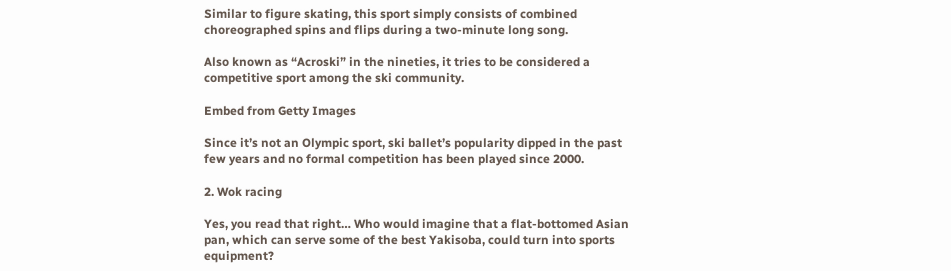Similar to figure skating, this sport simply consists of combined choreographed spins and flips during a two-minute long song.

Also known as “Acroski” in the nineties, it tries to be considered a competitive sport among the ski community.

Embed from Getty Images

Since it’s not an Olympic sport, ski ballet’s popularity dipped in the past few years and no formal competition has been played since 2000.

2. Wok racing

Yes, you read that right… Who would imagine that a flat-bottomed Asian pan, which can serve some of the best Yakisoba, could turn into sports equipment?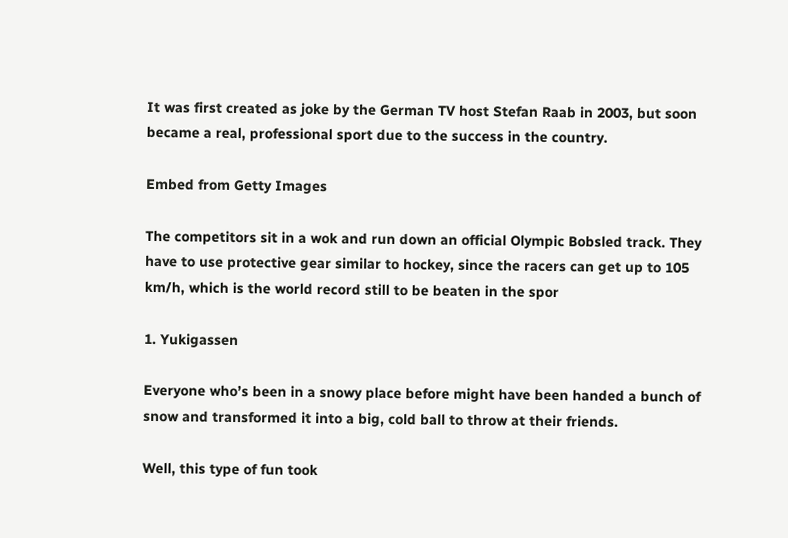It was first created as joke by the German TV host Stefan Raab in 2003, but soon became a real, professional sport due to the success in the country.

Embed from Getty Images

The competitors sit in a wok and run down an official Olympic Bobsled track. They have to use protective gear similar to hockey, since the racers can get up to 105 km/h, which is the world record still to be beaten in the spor

1. Yukigassen

Everyone who’s been in a snowy place before might have been handed a bunch of snow and transformed it into a big, cold ball to throw at their friends.

Well, this type of fun took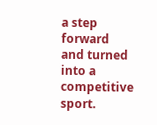a step forward and turned into a competitive sport.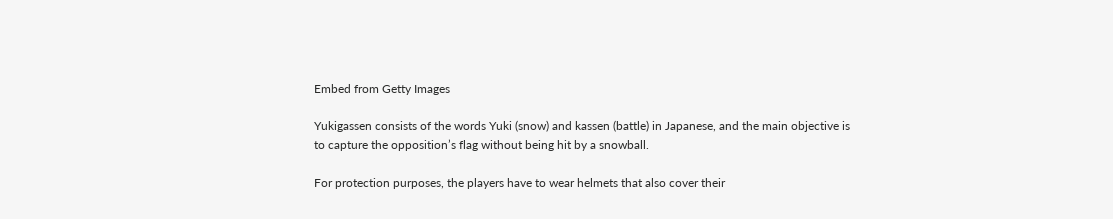Embed from Getty Images

Yukigassen consists of the words Yuki (snow) and kassen (battle) in Japanese, and the main objective is to capture the opposition’s flag without being hit by a snowball.

For protection purposes, the players have to wear helmets that also cover their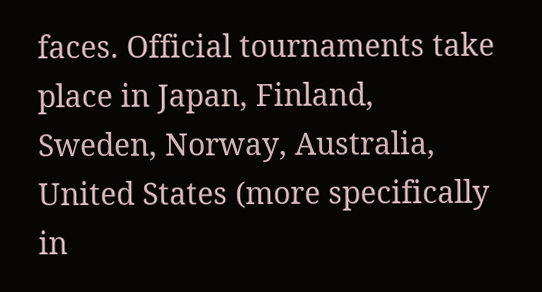faces. Official tournaments take place in Japan, Finland, Sweden, Norway, Australia, United States (more specifically in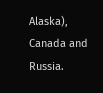Alaska), Canada and Russia.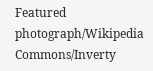Featured photograph/Wikipedia Commons/Inverty